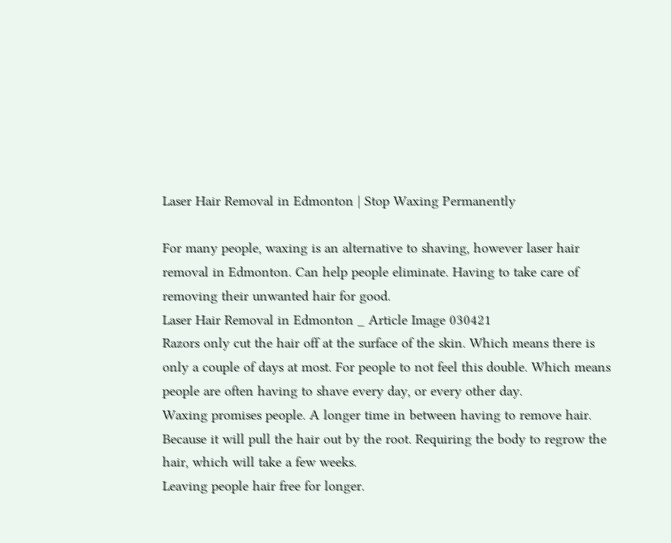Laser Hair Removal in Edmonton | Stop Waxing Permanently

For many people, waxing is an alternative to shaving, however laser hair removal in Edmonton. Can help people eliminate. Having to take care of removing their unwanted hair for good.
Laser Hair Removal in Edmonton _ Article Image 030421
Razors only cut the hair off at the surface of the skin. Which means there is only a couple of days at most. For people to not feel this double. Which means people are often having to shave every day, or every other day.
Waxing promises people. A longer time in between having to remove hair. Because it will pull the hair out by the root. Requiring the body to regrow the hair, which will take a few weeks.
Leaving people hair free for longer.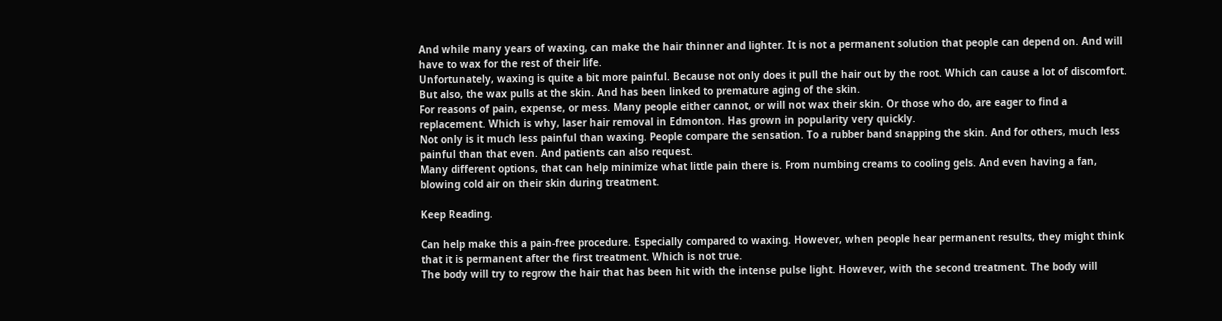And while many years of waxing, can make the hair thinner and lighter. It is not a permanent solution that people can depend on. And will have to wax for the rest of their life.
Unfortunately, waxing is quite a bit more painful. Because not only does it pull the hair out by the root. Which can cause a lot of discomfort. But also, the wax pulls at the skin. And has been linked to premature aging of the skin.
For reasons of pain, expense, or mess. Many people either cannot, or will not wax their skin. Or those who do, are eager to find a replacement. Which is why, laser hair removal in Edmonton. Has grown in popularity very quickly.
Not only is it much less painful than waxing. People compare the sensation. To a rubber band snapping the skin. And for others, much less painful than that even. And patients can also request.
Many different options, that can help minimize what little pain there is. From numbing creams to cooling gels. And even having a fan, blowing cold air on their skin during treatment.

Keep Reading.

Can help make this a pain-free procedure. Especially compared to waxing. However, when people hear permanent results, they might think that it is permanent after the first treatment. Which is not true.
The body will try to regrow the hair that has been hit with the intense pulse light. However, with the second treatment. The body will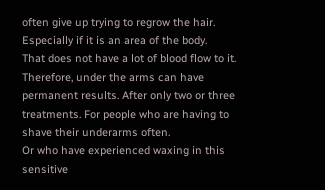often give up trying to regrow the hair. Especially if it is an area of the body.
That does not have a lot of blood flow to it. Therefore, under the arms can have permanent results. After only two or three treatments. For people who are having to shave their underarms often.
Or who have experienced waxing in this sensitive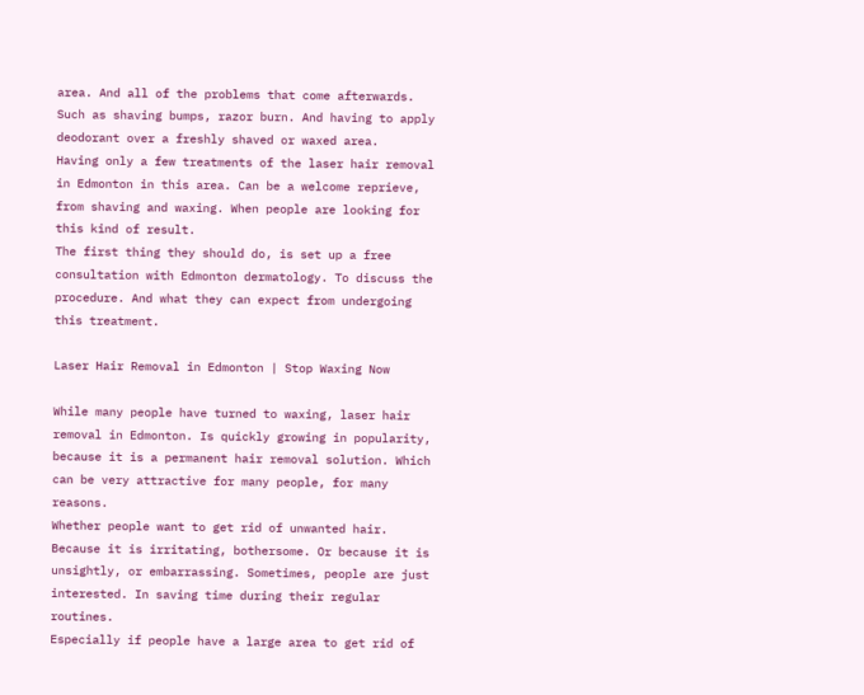area. And all of the problems that come afterwards. Such as shaving bumps, razor burn. And having to apply deodorant over a freshly shaved or waxed area.
Having only a few treatments of the laser hair removal in Edmonton in this area. Can be a welcome reprieve, from shaving and waxing. When people are looking for this kind of result.
The first thing they should do, is set up a free consultation with Edmonton dermatology. To discuss the procedure. And what they can expect from undergoing this treatment.

Laser Hair Removal in Edmonton | Stop Waxing Now

While many people have turned to waxing, laser hair removal in Edmonton. Is quickly growing in popularity, because it is a permanent hair removal solution. Which can be very attractive for many people, for many reasons.
Whether people want to get rid of unwanted hair. Because it is irritating, bothersome. Or because it is unsightly, or embarrassing. Sometimes, people are just interested. In saving time during their regular routines.
Especially if people have a large area to get rid of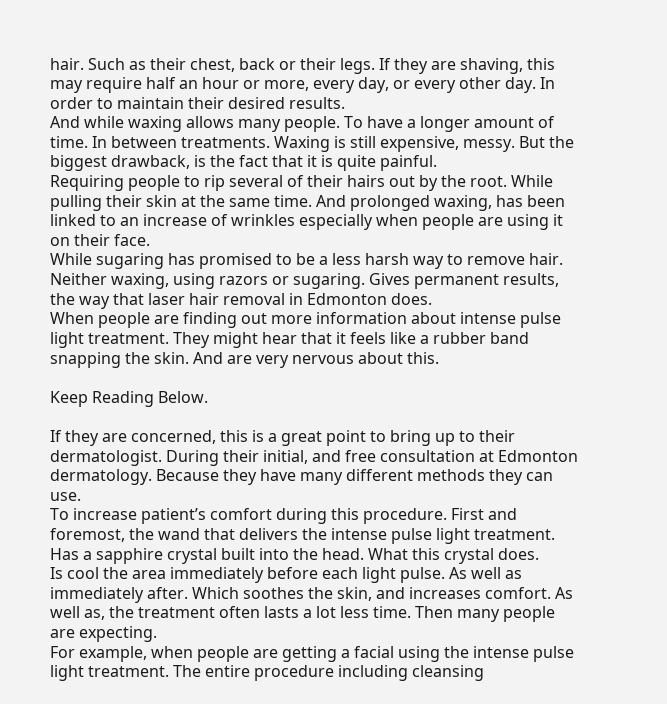hair. Such as their chest, back or their legs. If they are shaving, this may require half an hour or more, every day, or every other day. In order to maintain their desired results.
And while waxing allows many people. To have a longer amount of time. In between treatments. Waxing is still expensive, messy. But the biggest drawback, is the fact that it is quite painful.
Requiring people to rip several of their hairs out by the root. While pulling their skin at the same time. And prolonged waxing, has been linked to an increase of wrinkles especially when people are using it on their face.
While sugaring has promised to be a less harsh way to remove hair. Neither waxing, using razors or sugaring. Gives permanent results, the way that laser hair removal in Edmonton does.
When people are finding out more information about intense pulse light treatment. They might hear that it feels like a rubber band snapping the skin. And are very nervous about this.

Keep Reading Below.

If they are concerned, this is a great point to bring up to their dermatologist. During their initial, and free consultation at Edmonton dermatology. Because they have many different methods they can use.
To increase patient’s comfort during this procedure. First and foremost, the wand that delivers the intense pulse light treatment. Has a sapphire crystal built into the head. What this crystal does.
Is cool the area immediately before each light pulse. As well as immediately after. Which soothes the skin, and increases comfort. As well as, the treatment often lasts a lot less time. Then many people are expecting.
For example, when people are getting a facial using the intense pulse light treatment. The entire procedure including cleansing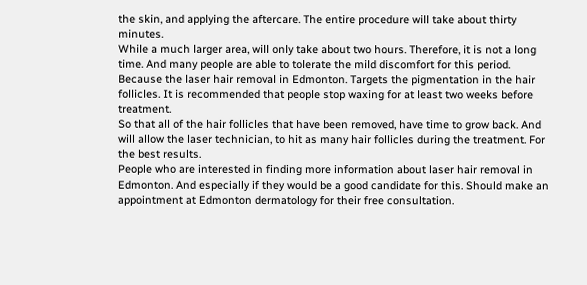the skin, and applying the aftercare. The entire procedure will take about thirty minutes.
While a much larger area, will only take about two hours. Therefore, it is not a long time. And many people are able to tolerate the mild discomfort for this period.
Because the laser hair removal in Edmonton. Targets the pigmentation in the hair follicles. It is recommended that people stop waxing for at least two weeks before treatment.
So that all of the hair follicles that have been removed, have time to grow back. And will allow the laser technician, to hit as many hair follicles during the treatment. For the best results.
People who are interested in finding more information about laser hair removal in Edmonton. And especially if they would be a good candidate for this. Should make an appointment at Edmonton dermatology for their free consultation.